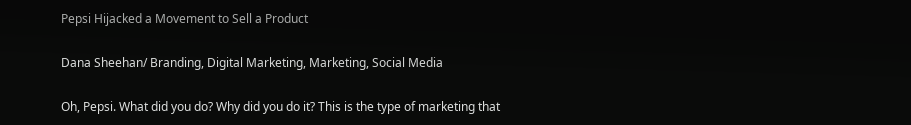Pepsi Hijacked a Movement to Sell a Product

Dana Sheehan/ Branding, Digital Marketing, Marketing, Social Media

Oh, Pepsi. What did you do? Why did you do it? This is the type of marketing that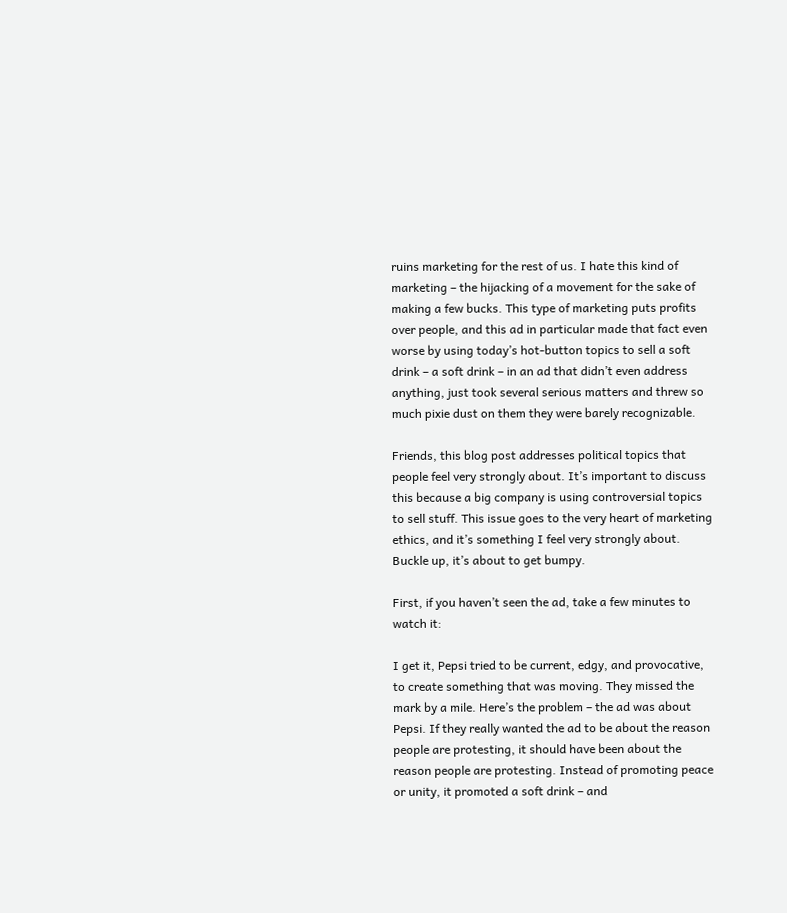ruins marketing for the rest of us. I hate this kind of marketing – the hijacking of a movement for the sake of making a few bucks. This type of marketing puts profits over people, and this ad in particular made that fact even worse by using today’s hot-button topics to sell a soft drink – a soft drink – in an ad that didn’t even address anything, just took several serious matters and threw so much pixie dust on them they were barely recognizable.

Friends, this blog post addresses political topics that people feel very strongly about. It’s important to discuss this because a big company is using controversial topics to sell stuff. This issue goes to the very heart of marketing ethics, and it’s something I feel very strongly about. Buckle up, it’s about to get bumpy.

First, if you haven’t seen the ad, take a few minutes to watch it:

I get it, Pepsi tried to be current, edgy, and provocative, to create something that was moving. They missed the mark by a mile. Here’s the problem – the ad was about Pepsi. If they really wanted the ad to be about the reason people are protesting, it should have been about the reason people are protesting. Instead of promoting peace or unity, it promoted a soft drink – and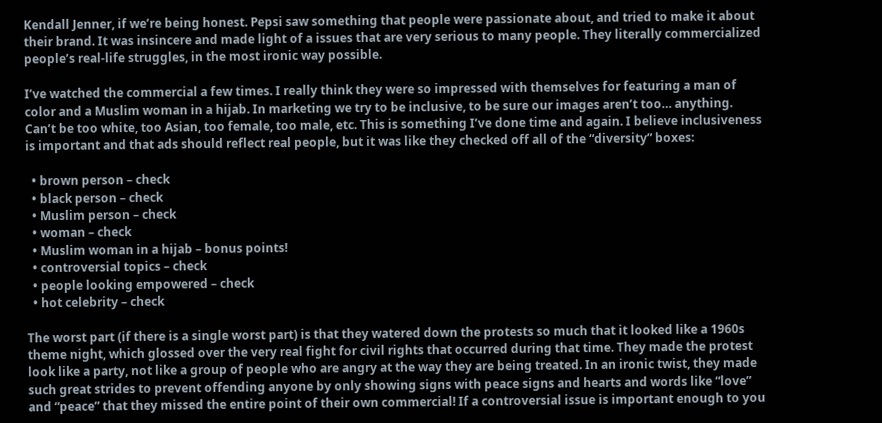Kendall Jenner, if we’re being honest. Pepsi saw something that people were passionate about, and tried to make it about their brand. It was insincere and made light of a issues that are very serious to many people. They literally commercialized people’s real-life struggles, in the most ironic way possible.

I’ve watched the commercial a few times. I really think they were so impressed with themselves for featuring a man of color and a Muslim woman in a hijab. In marketing we try to be inclusive, to be sure our images aren’t too… anything. Can’t be too white, too Asian, too female, too male, etc. This is something I’ve done time and again. I believe inclusiveness is important and that ads should reflect real people, but it was like they checked off all of the “diversity” boxes:

  • brown person – check
  • black person – check
  • Muslim person – check
  • woman – check
  • Muslim woman in a hijab – bonus points!
  • controversial topics – check
  • people looking empowered – check
  • hot celebrity – check

The worst part (if there is a single worst part) is that they watered down the protests so much that it looked like a 1960s theme night, which glossed over the very real fight for civil rights that occurred during that time. They made the protest look like a party, not like a group of people who are angry at the way they are being treated. In an ironic twist, they made such great strides to prevent offending anyone by only showing signs with peace signs and hearts and words like “love” and “peace” that they missed the entire point of their own commercial! If a controversial issue is important enough to you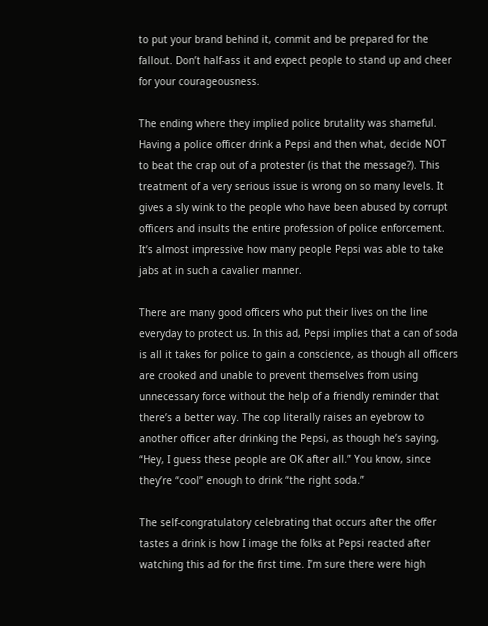to put your brand behind it, commit and be prepared for the fallout. Don’t half-ass it and expect people to stand up and cheer for your courageousness.

The ending where they implied police brutality was shameful. Having a police officer drink a Pepsi and then what, decide NOT to beat the crap out of a protester (is that the message?). This treatment of a very serious issue is wrong on so many levels. It gives a sly wink to the people who have been abused by corrupt officers and insults the entire profession of police enforcement. It’s almost impressive how many people Pepsi was able to take jabs at in such a cavalier manner.

There are many good officers who put their lives on the line everyday to protect us. In this ad, Pepsi implies that a can of soda is all it takes for police to gain a conscience, as though all officers are crooked and unable to prevent themselves from using unnecessary force without the help of a friendly reminder that there’s a better way. The cop literally raises an eyebrow to another officer after drinking the Pepsi, as though he’s saying, “Hey, I guess these people are OK after all.” You know, since they’re “cool” enough to drink “the right soda.”

The self-congratulatory celebrating that occurs after the offer tastes a drink is how I image the folks at Pepsi reacted after watching this ad for the first time. I’m sure there were high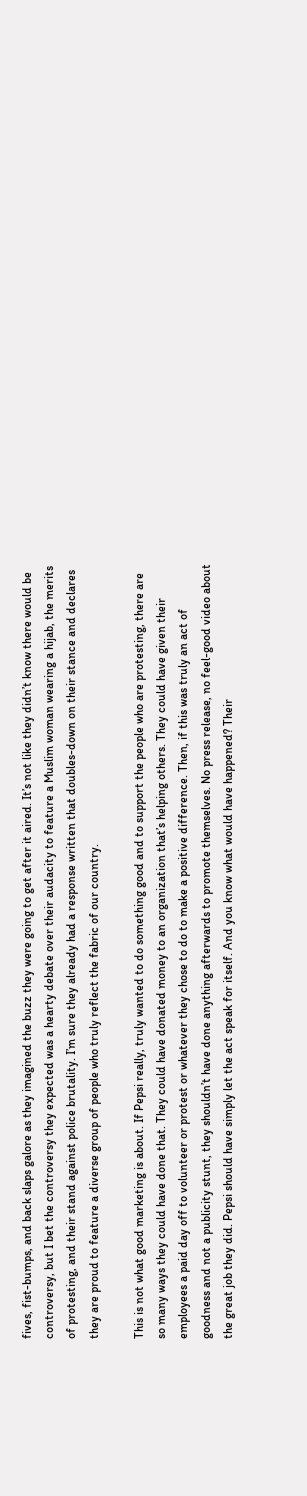fives, fist-bumps, and back slaps galore as they imagined the buzz they were going to get after it aired. It’s not like they didn’t know there would be controversy, but I bet the controversy they expected was a hearty debate over their audacity to feature a Muslim woman wearing a hijab, the merits of protesting, and their stand against police brutality. I’m sure they already had a response written that doubles-down on their stance and declares they are proud to feature a diverse group of people who truly reflect the fabric of our country.

This is not what good marketing is about. If Pepsi really, truly wanted to do something good and to support the people who are protesting, there are so many ways they could have done that. They could have donated money to an organization that’s helping others. They could have given their employees a paid day off to volunteer or protest or whatever they chose to do to make a positive difference. Then, if this was truly an act of goodness and not a publicity stunt, they shouldn’t have done anything afterwards to promote themselves. No press release, no feel-good video about the great job they did. Pepsi should have simply let the act speak for itself. And you know what would have happened? Their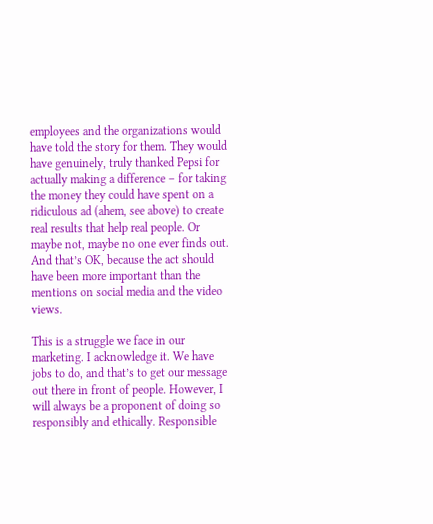employees and the organizations would have told the story for them. They would have genuinely, truly thanked Pepsi for actually making a difference – for taking the money they could have spent on a ridiculous ad (ahem, see above) to create real results that help real people. Or maybe not, maybe no one ever finds out. And that’s OK, because the act should have been more important than the mentions on social media and the video views.

This is a struggle we face in our marketing. I acknowledge it. We have jobs to do, and that’s to get our message out there in front of people. However, I will always be a proponent of doing so responsibly and ethically. Responsible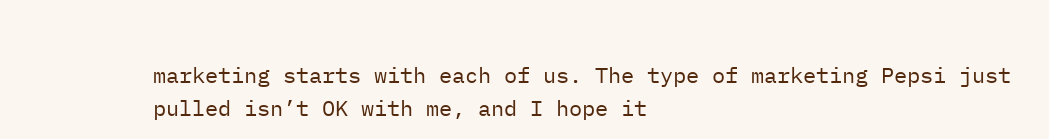marketing starts with each of us. The type of marketing Pepsi just pulled isn’t OK with me, and I hope it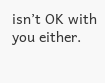isn’t OK with you either.